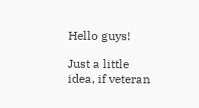Hello guys!

Just a little idea, if veteran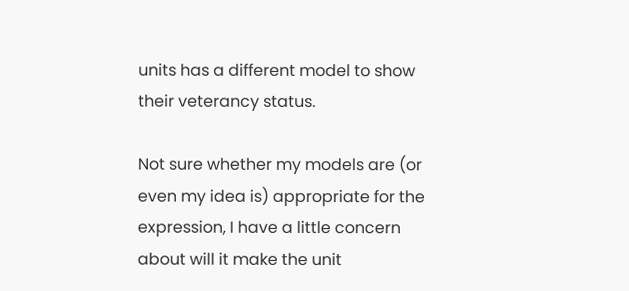units has a different model to show their veterancy status.

Not sure whether my models are (or even my idea is) appropriate for the expression, I have a little concern about will it make the unit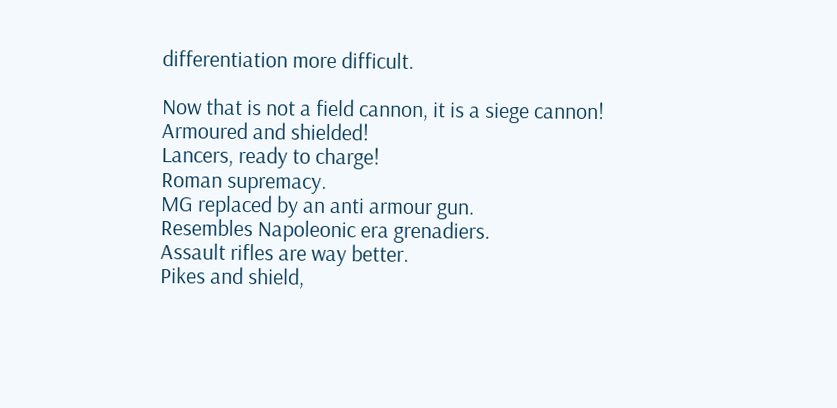differentiation more difficult.

Now that is not a field cannon, it is a siege cannon!
Armoured and shielded!
Lancers, ready to charge!
Roman supremacy.
MG replaced by an anti armour gun.
Resembles Napoleonic era grenadiers.
Assault rifles are way better.
Pikes and shield,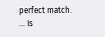perfect match.
... Is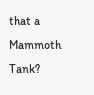that a Mammoth Tank?